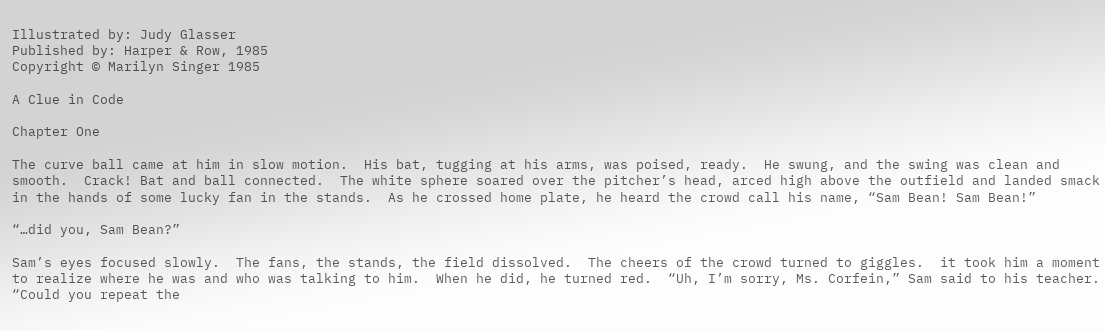Illustrated by: Judy Glasser
Published by: Harper & Row, 1985
Copyright © Marilyn Singer 1985

A Clue in Code

Chapter One

The curve ball came at him in slow motion.  His bat, tugging at his arms, was poised, ready.  He swung, and the swing was clean and smooth.  Crack! Bat and ball connected.  The white sphere soared over the pitcher’s head, arced high above the outfield and landed smack in the hands of some lucky fan in the stands.  As he crossed home plate, he heard the crowd call his name, “Sam Bean! Sam Bean!”

“…did you, Sam Bean?”

Sam’s eyes focused slowly.  The fans, the stands, the field dissolved.  The cheers of the crowd turned to giggles.  it took him a moment to realize where he was and who was talking to him.  When he did, he turned red.  “Uh, I’m sorry, Ms. Corfein,” Sam said to his teacher.  “Could you repeat the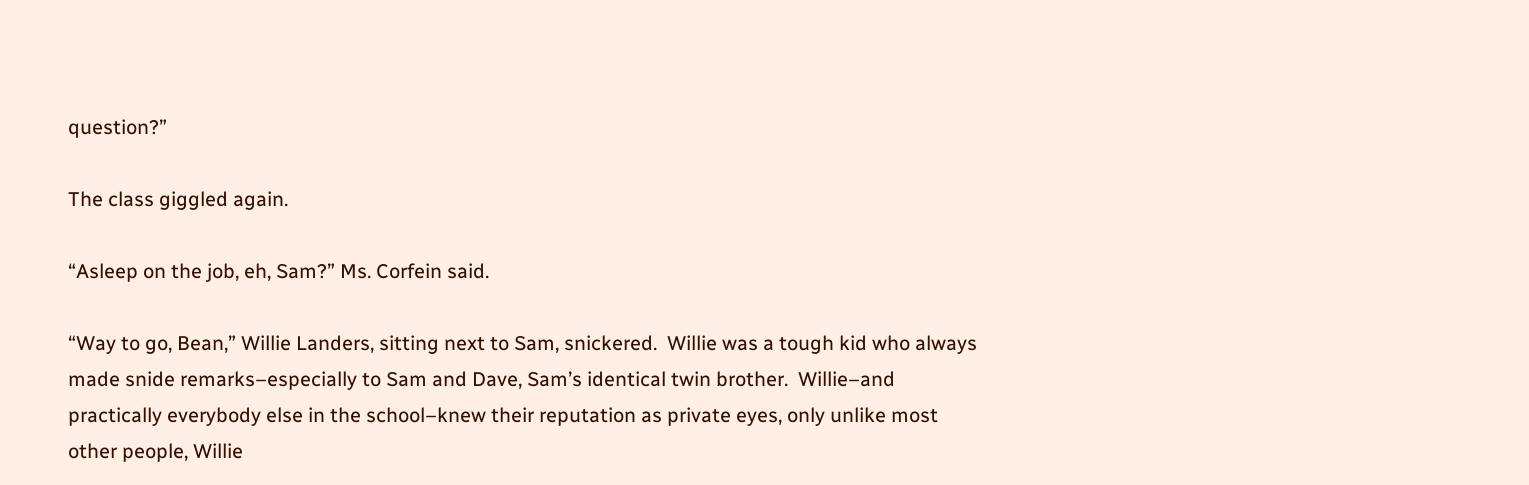question?”

The class giggled again.

“Asleep on the job, eh, Sam?” Ms. Corfein said.

“Way to go, Bean,” Willie Landers, sitting next to Sam, snickered.  Willie was a tough kid who always made snide remarks–especially to Sam and Dave, Sam’s identical twin brother.  Willie–and practically everybody else in the school–knew their reputation as private eyes, only unlike most other people, Willie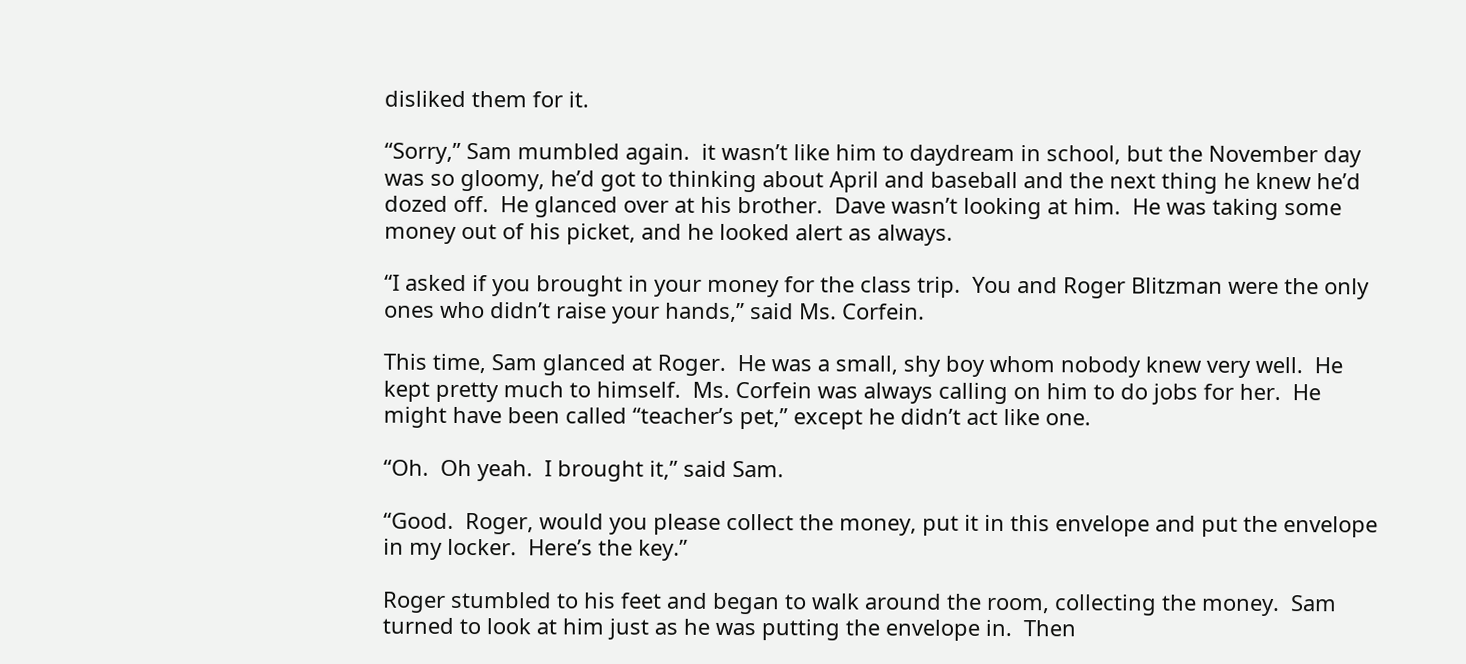disliked them for it.

“Sorry,” Sam mumbled again.  it wasn’t like him to daydream in school, but the November day was so gloomy, he’d got to thinking about April and baseball and the next thing he knew he’d dozed off.  He glanced over at his brother.  Dave wasn’t looking at him.  He was taking some money out of his picket, and he looked alert as always.

“I asked if you brought in your money for the class trip.  You and Roger Blitzman were the only ones who didn’t raise your hands,” said Ms. Corfein.

This time, Sam glanced at Roger.  He was a small, shy boy whom nobody knew very well.  He kept pretty much to himself.  Ms. Corfein was always calling on him to do jobs for her.  He might have been called “teacher’s pet,” except he didn’t act like one.

“Oh.  Oh yeah.  I brought it,” said Sam.

“Good.  Roger, would you please collect the money, put it in this envelope and put the envelope in my locker.  Here’s the key.”

Roger stumbled to his feet and began to walk around the room, collecting the money.  Sam turned to look at him just as he was putting the envelope in.  Then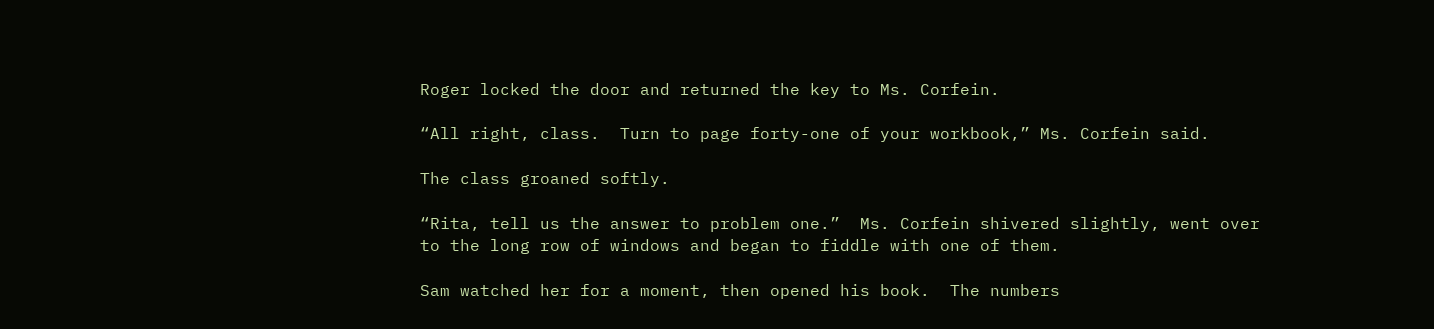Roger locked the door and returned the key to Ms. Corfein.

“All right, class.  Turn to page forty-one of your workbook,” Ms. Corfein said.

The class groaned softly.

“Rita, tell us the answer to problem one.”  Ms. Corfein shivered slightly, went over to the long row of windows and began to fiddle with one of them.

Sam watched her for a moment, then opened his book.  The numbers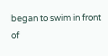began to swim in front of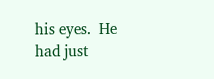his eyes.  He had just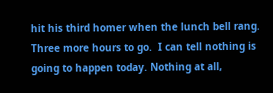hit his third homer when the lunch bell rang.  Three more hours to go.  I can tell nothing is going to happen today. Nothing at all,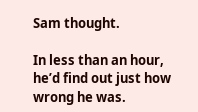Sam thought.

In less than an hour, he’d find out just how wrong he was.